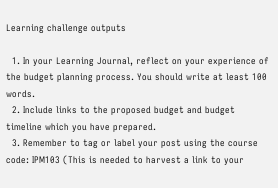Learning challenge outputs

  1. In your Learning Journal, reflect on your experience of the budget planning process. You should write at least 100 words.
  2. Include links to the proposed budget and budget timeline which you have prepared.
  3. Remember to tag or label your post using the course code: IPM103 (This is needed to harvest a link to your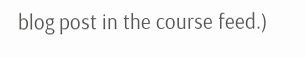blog post in the course feed.)